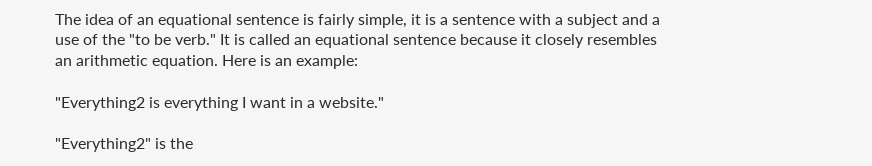The idea of an equational sentence is fairly simple, it is a sentence with a subject and a use of the "to be verb." It is called an equational sentence because it closely resembles an arithmetic equation. Here is an example:

"Everything2 is everything I want in a website."

"Everything2" is the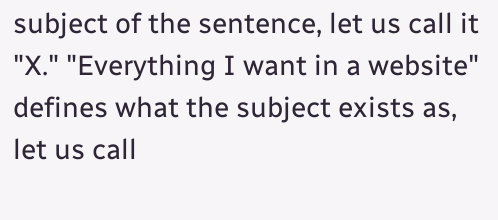subject of the sentence, let us call it "X." "Everything I want in a website" defines what the subject exists as, let us call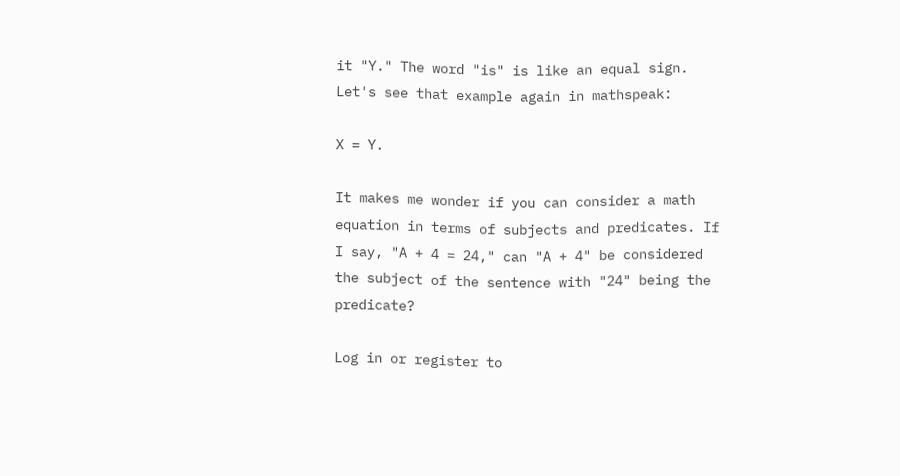it "Y." The word "is" is like an equal sign. Let's see that example again in mathspeak:

X = Y.

It makes me wonder if you can consider a math equation in terms of subjects and predicates. If I say, "A + 4 = 24," can "A + 4" be considered the subject of the sentence with "24" being the predicate?

Log in or register to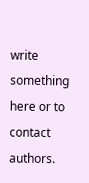write something here or to contact authors.